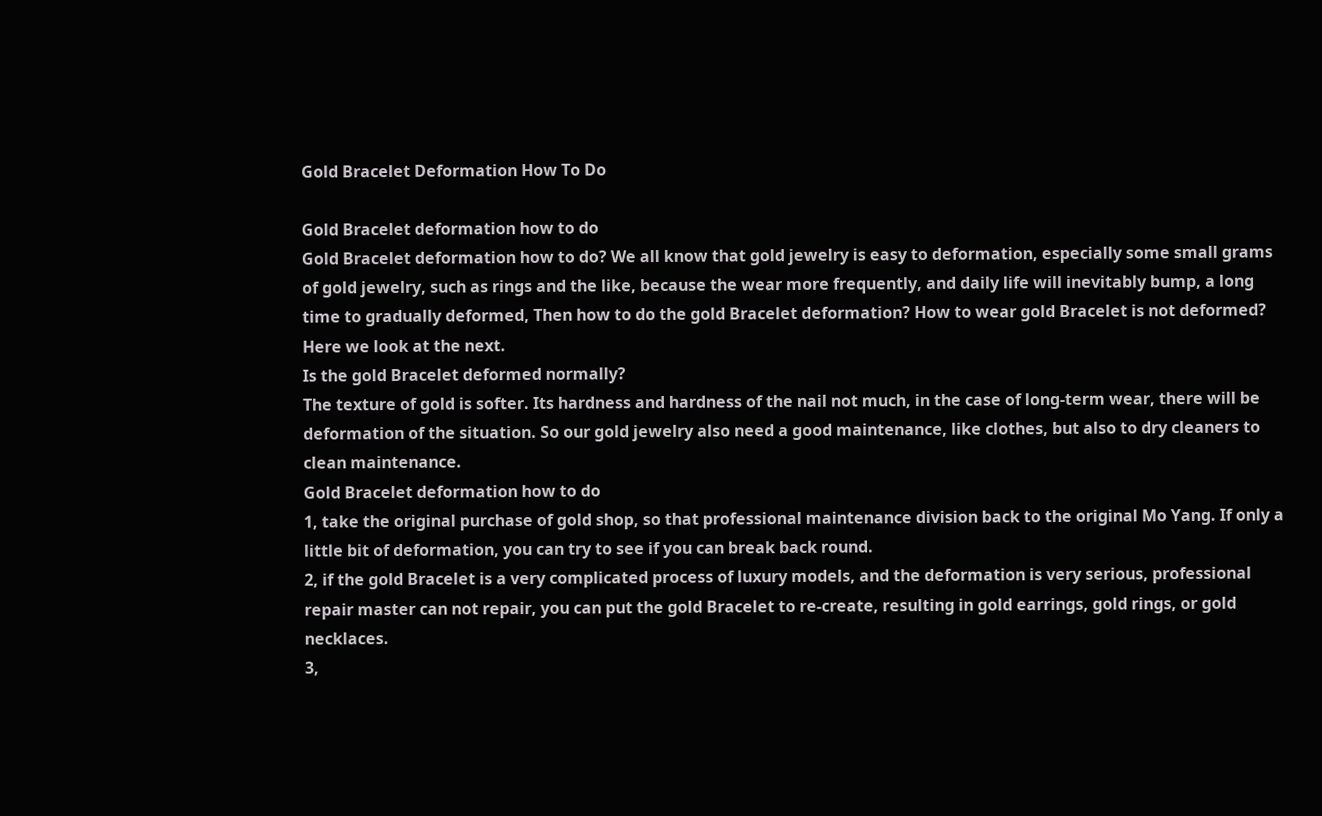Gold Bracelet Deformation How To Do

Gold Bracelet deformation how to do
Gold Bracelet deformation how to do? We all know that gold jewelry is easy to deformation, especially some small grams of gold jewelry, such as rings and the like, because the wear more frequently, and daily life will inevitably bump, a long time to gradually deformed, Then how to do the gold Bracelet deformation? How to wear gold Bracelet is not deformed? Here we look at the next.
Is the gold Bracelet deformed normally?
The texture of gold is softer. Its hardness and hardness of the nail not much, in the case of long-term wear, there will be deformation of the situation. So our gold jewelry also need a good maintenance, like clothes, but also to dry cleaners to clean maintenance.
Gold Bracelet deformation how to do
1, take the original purchase of gold shop, so that professional maintenance division back to the original Mo Yang. If only a little bit of deformation, you can try to see if you can break back round.
2, if the gold Bracelet is a very complicated process of luxury models, and the deformation is very serious, professional repair master can not repair, you can put the gold Bracelet to re-create, resulting in gold earrings, gold rings, or gold necklaces.
3,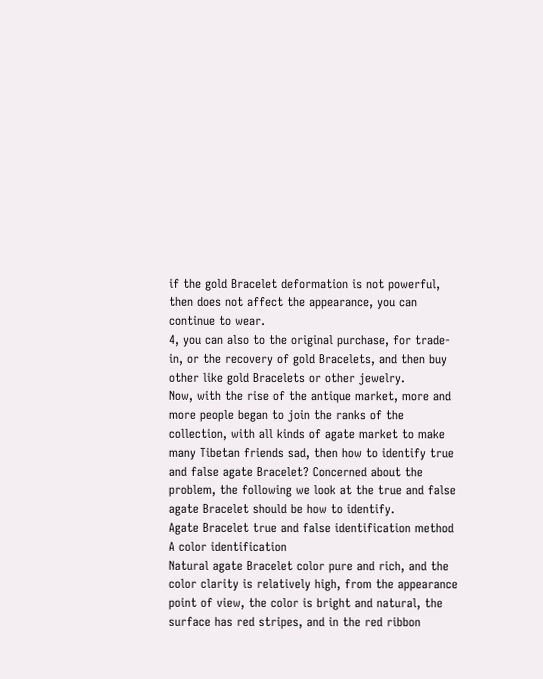if the gold Bracelet deformation is not powerful, then does not affect the appearance, you can continue to wear.
4, you can also to the original purchase, for trade-in, or the recovery of gold Bracelets, and then buy other like gold Bracelets or other jewelry.
Now, with the rise of the antique market, more and more people began to join the ranks of the collection, with all kinds of agate market to make many Tibetan friends sad, then how to identify true and false agate Bracelet? Concerned about the problem, the following we look at the true and false agate Bracelet should be how to identify.
Agate Bracelet true and false identification method
A color identification
Natural agate Bracelet color pure and rich, and the color clarity is relatively high, from the appearance point of view, the color is bright and natural, the surface has red stripes, and in the red ribbon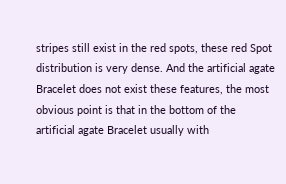stripes still exist in the red spots, these red Spot distribution is very dense. And the artificial agate Bracelet does not exist these features, the most obvious point is that in the bottom of the artificial agate Bracelet usually with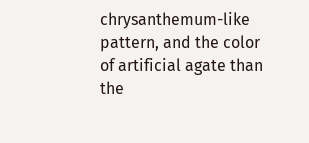chrysanthemum-like pattern, and the color of artificial agate than the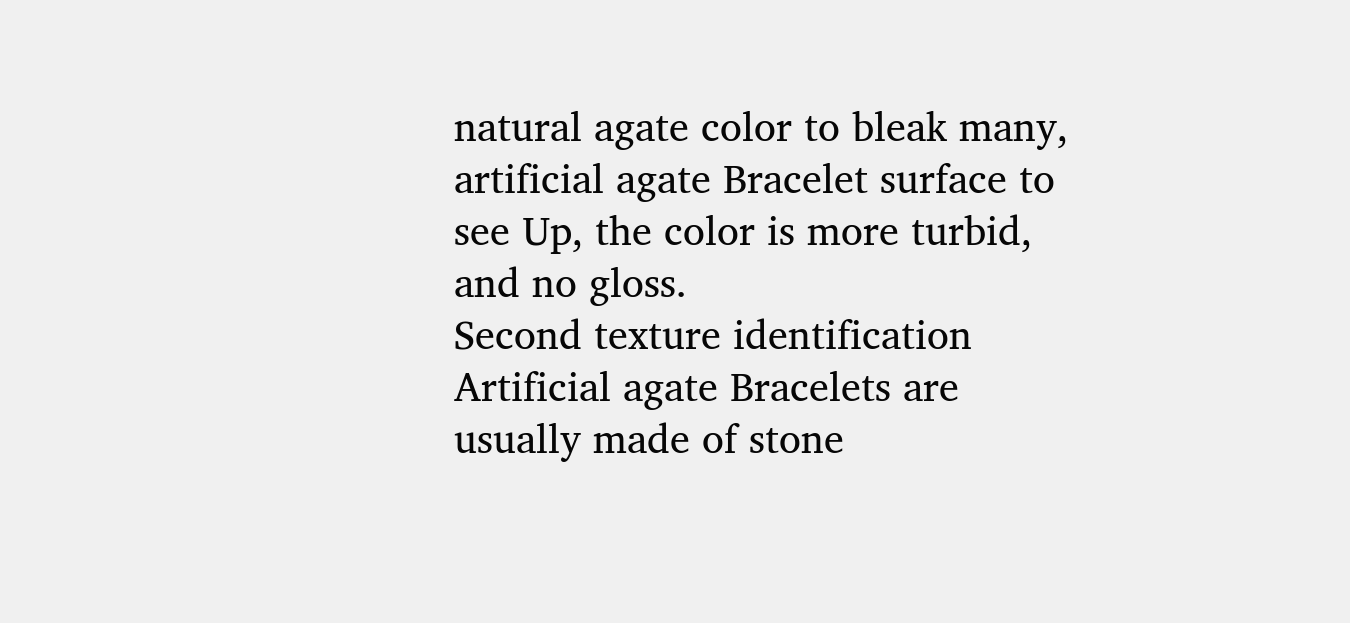natural agate color to bleak many, artificial agate Bracelet surface to see Up, the color is more turbid, and no gloss.
Second texture identification
Artificial agate Bracelets are usually made of stone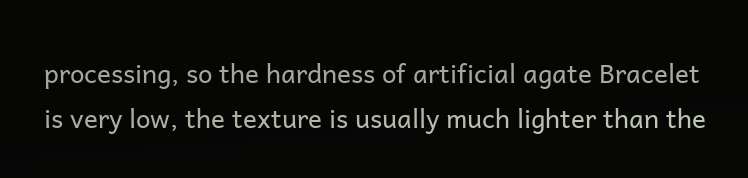processing, so the hardness of artificial agate Bracelet is very low, the texture is usually much lighter than the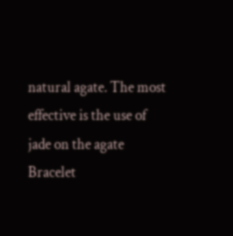natural agate. The most effective is the use of jade on the agate Bracelet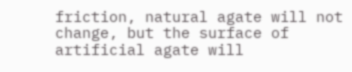friction, natural agate will not change, but the surface of artificial agate will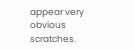appear very obvious scratches.